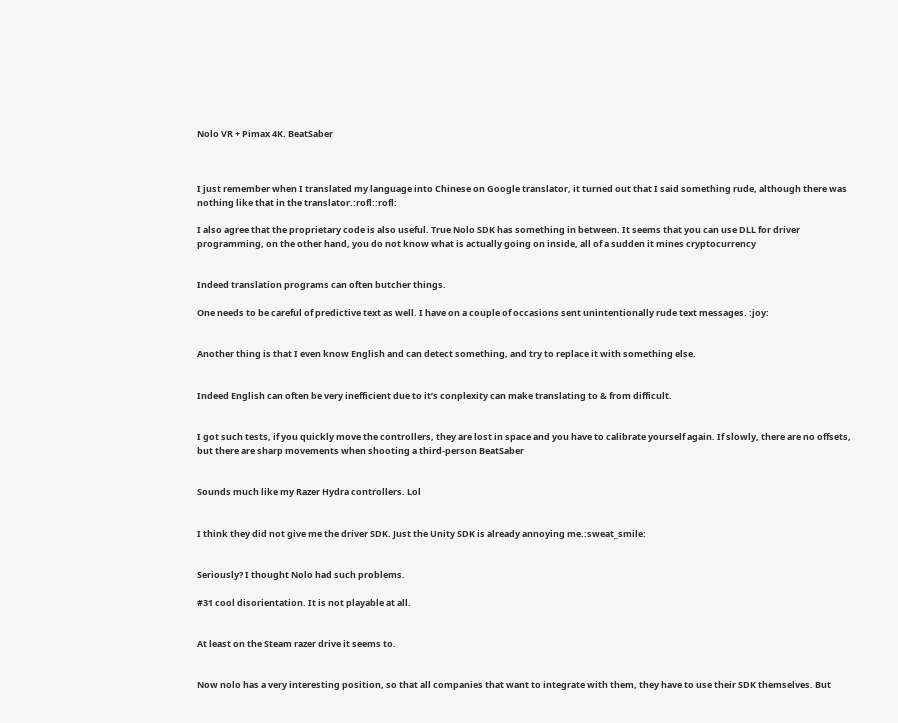Nolo VR + Pimax 4K. BeatSaber



I just remember when I translated my language into Chinese on Google translator, it turned out that I said something rude, although there was nothing like that in the translator.:rofl::rofl:

I also agree that the proprietary code is also useful. True Nolo SDK has something in between. It seems that you can use DLL for driver programming, on the other hand, you do not know what is actually going on inside, all of a sudden it mines cryptocurrency


Indeed translation programs can often butcher things.

One needs to be careful of predictive text as well. I have on a couple of occasions sent unintentionally rude text messages. :joy:


Another thing is that I even know English and can detect something, and try to replace it with something else.


Indeed English can often be very inefficient due to it’s conplexity can make translating to & from difficult.


I got such tests, if you quickly move the controllers, they are lost in space and you have to calibrate yourself again. If slowly, there are no offsets, but there are sharp movements when shooting a third-person BeatSaber


Sounds much like my Razer Hydra controllers. Lol


I think they did not give me the driver SDK. Just the Unity SDK is already annoying me.:sweat_smile:


Seriously? I thought Nolo had such problems.

#31 cool disorientation. It is not playable at all.


At least on the Steam razer drive it seems to.


Now nolo has a very interesting position, so that all companies that want to integrate with them, they have to use their SDK themselves. But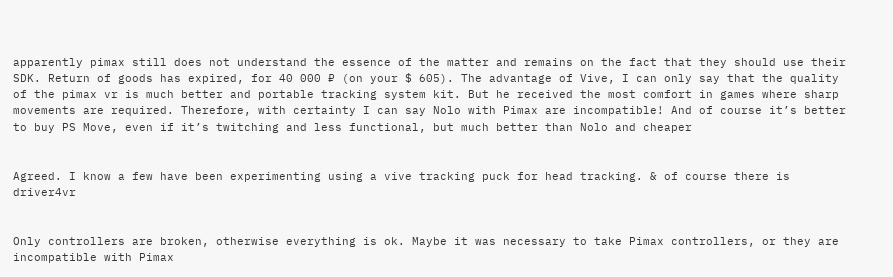apparently pimax still does not understand the essence of the matter and remains on the fact that they should use their SDK. Return of goods has expired, for 40 000 ₽ (on your $ 605). The advantage of Vive, I can only say that the quality of the pimax vr is much better and portable tracking system kit. But he received the most comfort in games where sharp movements are required. Therefore, with certainty I can say Nolo with Pimax are incompatible! And of course it’s better to buy PS Move, even if it’s twitching and less functional, but much better than Nolo and cheaper


Agreed. I know a few have been experimenting using a vive tracking puck for head tracking. & of course there is driver4vr


Only controllers are broken, otherwise everything is ok. Maybe it was necessary to take Pimax controllers, or they are incompatible with Pimax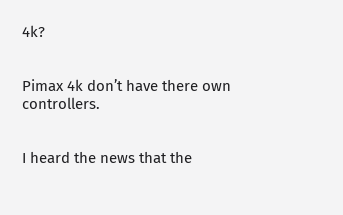4k?


Pimax 4k don’t have there own controllers.


I heard the news that the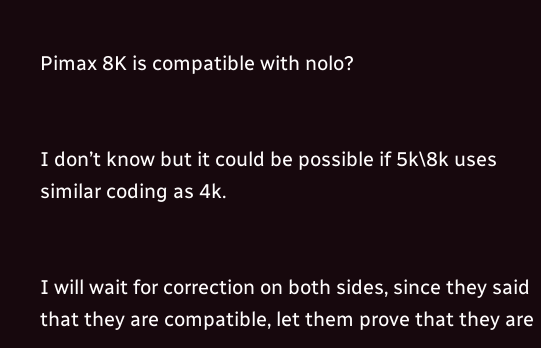Pimax 8K is compatible with nolo?


I don’t know but it could be possible if 5k\8k uses similar coding as 4k.


I will wait for correction on both sides, since they said that they are compatible, let them prove that they are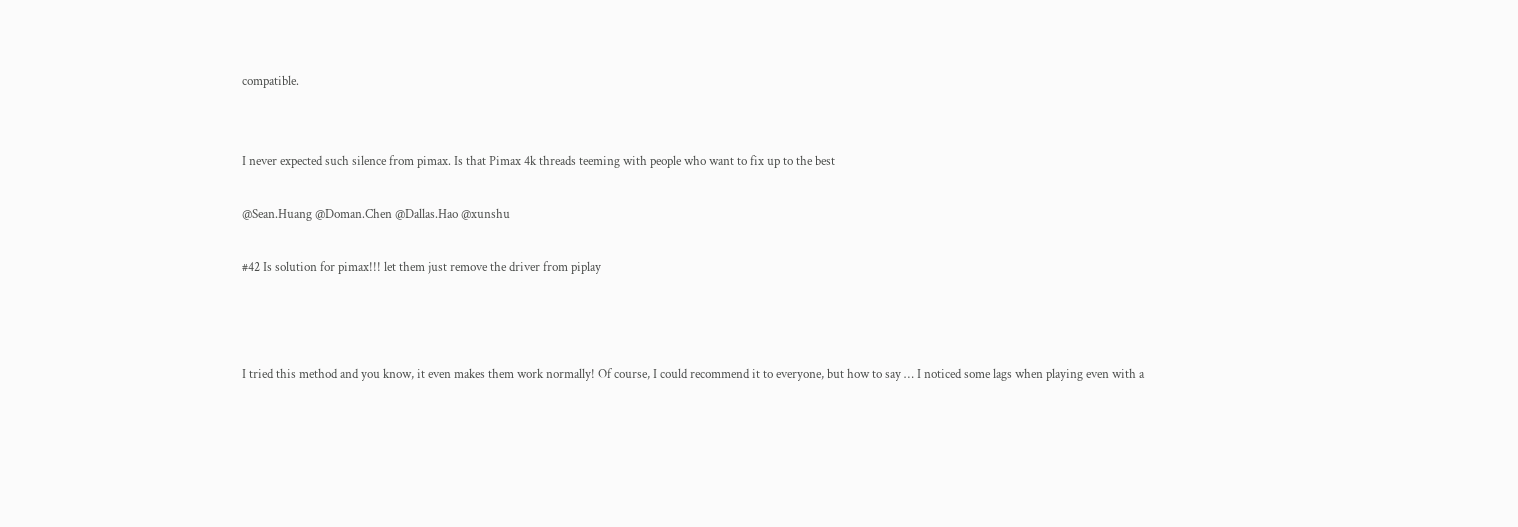compatible.


I never expected such silence from pimax. Is that Pimax 4k threads teeming with people who want to fix up to the best

@Sean.Huang @Doman.Chen @Dallas.Hao @xunshu

#42 Is solution for pimax!!! let them just remove the driver from piplay



I tried this method and you know, it even makes them work normally! Of course, I could recommend it to everyone, but how to say … I noticed some lags when playing even with a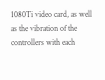1080Ti video card, as well as the vibration of the controllers with each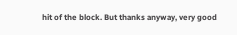hit of the block. But thanks anyway, very good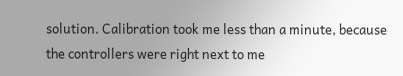solution. Calibration took me less than a minute, because the controllers were right next to me